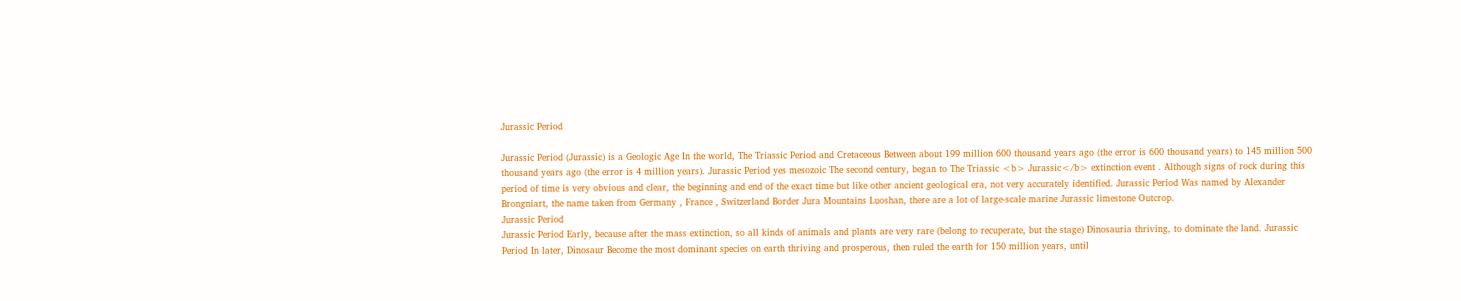Jurassic Period

Jurassic Period (Jurassic) is a Geologic Age In the world, The Triassic Period and Cretaceous Between about 199 million 600 thousand years ago (the error is 600 thousand years) to 145 million 500 thousand years ago (the error is 4 million years). Jurassic Period yes mesozoic The second century, began to The Triassic <b> Jurassic</b> extinction event . Although signs of rock during this period of time is very obvious and clear, the beginning and end of the exact time but like other ancient geological era, not very accurately identified. Jurassic Period Was named by Alexander Brongniart, the name taken from Germany , France , Switzerland Border Jura Mountains Luoshan, there are a lot of large-scale marine Jurassic limestone Outcrop.
Jurassic Period
Jurassic Period Early, because after the mass extinction, so all kinds of animals and plants are very rare (belong to recuperate, but the stage) Dinosauria thriving, to dominate the land. Jurassic Period In later, Dinosaur Become the most dominant species on earth thriving and prosperous, then ruled the earth for 150 million years, until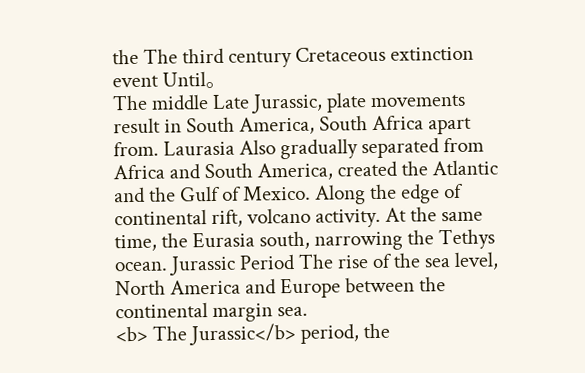the The third century Cretaceous extinction event Until。
The middle Late Jurassic, plate movements result in South America, South Africa apart from. Laurasia Also gradually separated from Africa and South America, created the Atlantic and the Gulf of Mexico. Along the edge of continental rift, volcano activity. At the same time, the Eurasia south, narrowing the Tethys ocean. Jurassic Period The rise of the sea level, North America and Europe between the continental margin sea.
<b> The Jurassic</b> period, the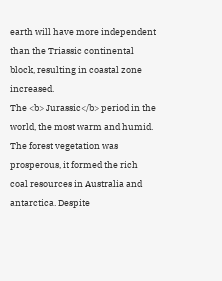earth will have more independent than the Triassic continental block, resulting in coastal zone increased.
The <b> Jurassic</b> period in the world, the most warm and humid. The forest vegetation was prosperous, it formed the rich coal resources in Australia and antarctica. Despite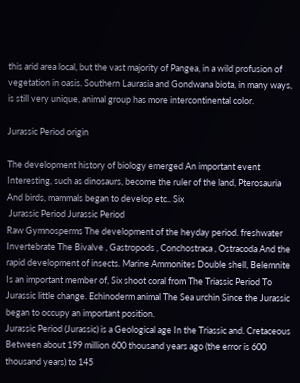this arid area local, but the vast majority of Pangea, in a wild profusion of vegetation in oasis. Southern Laurasia and Gondwana biota, in many ways, is still very unique, animal group has more intercontinental color.

Jurassic Period origin

The development history of biology emerged An important event Interesting, such as dinosaurs, become the ruler of the land, Pterosauria And birds, mammals began to develop etc.. Six
 Jurassic Period Jurassic Period
Raw Gymnosperms The development of the heyday period. freshwater Invertebrate The Bivalve , Gastropods , Conchostraca , Ostracoda And the rapid development of insects. Marine Ammonites Double shell, Belemnite Is an important member of, Six shoot coral from The Triassic Period To Jurassic little change. Echinoderm animal The Sea urchin Since the Jurassic began to occupy an important position.
Jurassic Period (Jurassic) is a Geological age In the Triassic and. Cretaceous Between about 199 million 600 thousand years ago (the error is 600 thousand years) to 145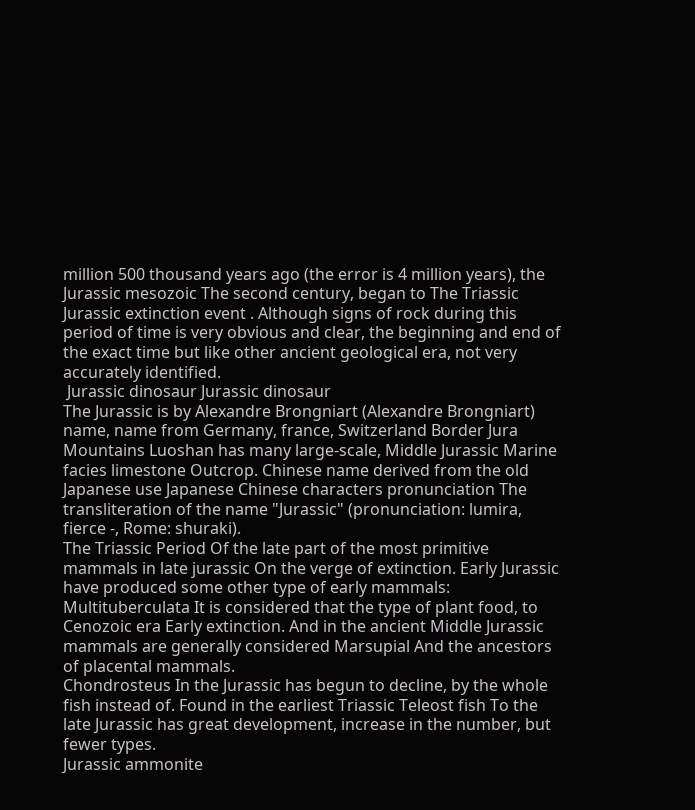million 500 thousand years ago (the error is 4 million years), the Jurassic mesozoic The second century, began to The Triassic Jurassic extinction event . Although signs of rock during this period of time is very obvious and clear, the beginning and end of the exact time but like other ancient geological era, not very accurately identified.
 Jurassic dinosaur Jurassic dinosaur
The Jurassic is by Alexandre Brongniart (Alexandre Brongniart) name, name from Germany, france, Switzerland Border Jura Mountains Luoshan has many large-scale, Middle Jurassic Marine facies limestone Outcrop. Chinese name derived from the old Japanese use Japanese Chinese characters pronunciation The transliteration of the name "Jurassic" (pronunciation: lumira, fierce -, Rome: shuraki).
The Triassic Period Of the late part of the most primitive mammals in late jurassic On the verge of extinction. Early Jurassic have produced some other type of early mammals: Multituberculata It is considered that the type of plant food, to Cenozoic era Early extinction. And in the ancient Middle Jurassic mammals are generally considered Marsupial And the ancestors of placental mammals.
Chondrosteus In the Jurassic has begun to decline, by the whole fish instead of. Found in the earliest Triassic Teleost fish To the late Jurassic has great development, increase in the number, but fewer types.
Jurassic ammonite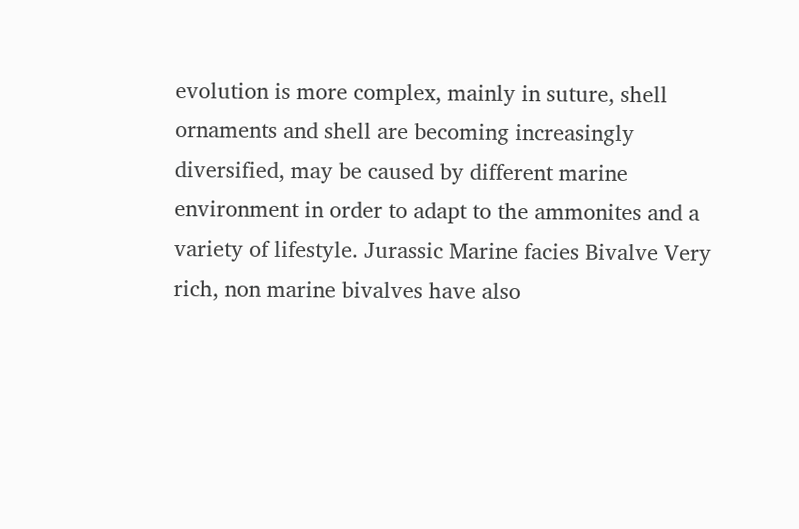evolution is more complex, mainly in suture, shell ornaments and shell are becoming increasingly diversified, may be caused by different marine environment in order to adapt to the ammonites and a variety of lifestyle. Jurassic Marine facies Bivalve Very rich, non marine bivalves have also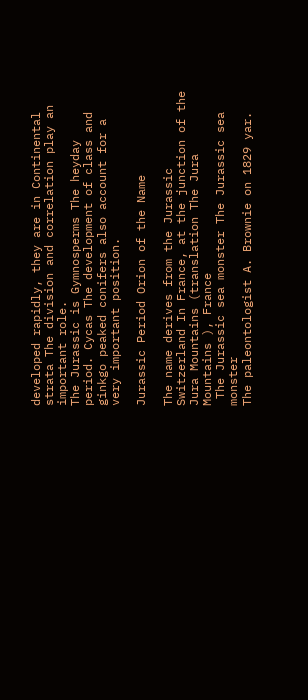developed rapidly, they are in Continental strata The division and correlation play an important role.
The Jurassic is Gymnosperms The heyday period. Cycas The development of class and ginkgo peaked conifers also account for a very important position.

Jurassic Period Orion of the Name

The name derives from the Jurassic Switzerland In France, at the junction of the Jura Mountains (translation The Jura Mountains ), France
 The Jurassic sea monster The Jurassic sea monster
The paleontologist A. Brownie on 1829 yar.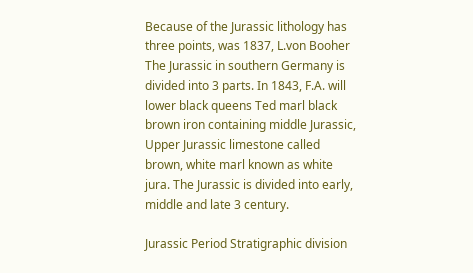Because of the Jurassic lithology has three points, was 1837, L.von Booher The Jurassic in southern Germany is divided into 3 parts. In 1843, F.A. will lower black queens Ted marl black brown iron containing middle Jurassic, Upper Jurassic limestone called brown, white marl known as white jura. The Jurassic is divided into early, middle and late 3 century.

Jurassic Period Stratigraphic division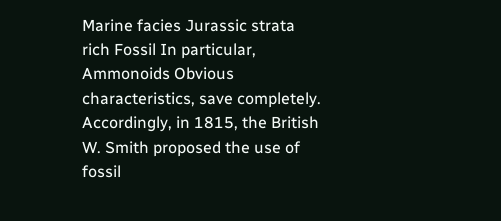Marine facies Jurassic strata rich Fossil In particular, Ammonoids Obvious characteristics, save completely. Accordingly, in 1815, the British W. Smith proposed the use of fossil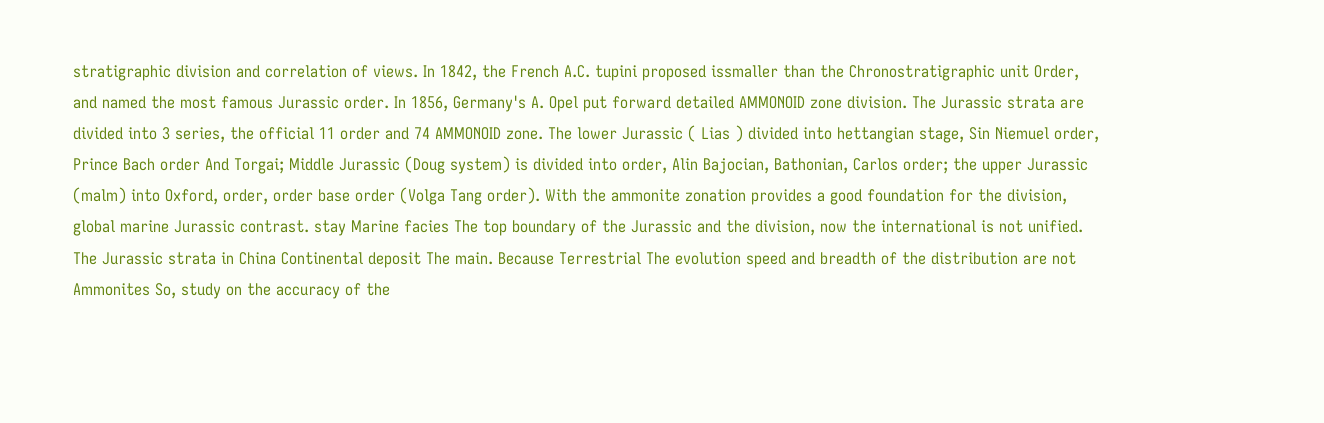stratigraphic division and correlation of views. In 1842, the French A.C. tupini proposed issmaller than the Chronostratigraphic unit Order, and named the most famous Jurassic order. In 1856, Germany's A. Opel put forward detailed AMMONOID zone division. The Jurassic strata are divided into 3 series, the official 11 order and 74 AMMONOID zone. The lower Jurassic ( Lias ) divided into hettangian stage, Sin Niemuel order, Prince Bach order And Torgai; Middle Jurassic (Doug system) is divided into order, Alin Bajocian, Bathonian, Carlos order; the upper Jurassic (malm) into Oxford, order, order base order (Volga Tang order). With the ammonite zonation provides a good foundation for the division, global marine Jurassic contrast. stay Marine facies The top boundary of the Jurassic and the division, now the international is not unified. The Jurassic strata in China Continental deposit The main. Because Terrestrial The evolution speed and breadth of the distribution are not Ammonites So, study on the accuracy of the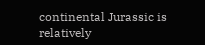continental Jurassic is relatively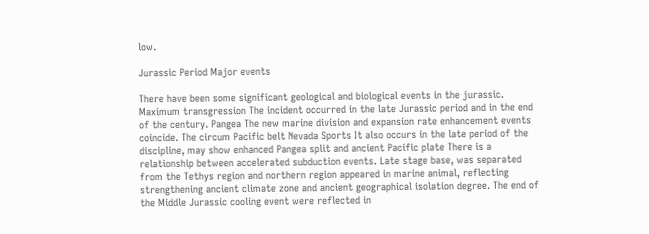low.

Jurassic Period Major events

There have been some significant geological and biological events in the jurassic. Maximum transgression The incident occurred in the late Jurassic period and in the end of the century. Pangea The new marine division and expansion rate enhancement events coincide. The circum Pacific belt Nevada Sports It also occurs in the late period of the discipline, may show enhanced Pangea split and ancient Pacific plate There is a relationship between accelerated subduction events. Late stage base, was separated from the Tethys region and northern region appeared in marine animal, reflecting strengthening ancient climate zone and ancient geographical isolation degree. The end of the Middle Jurassic cooling event were reflected in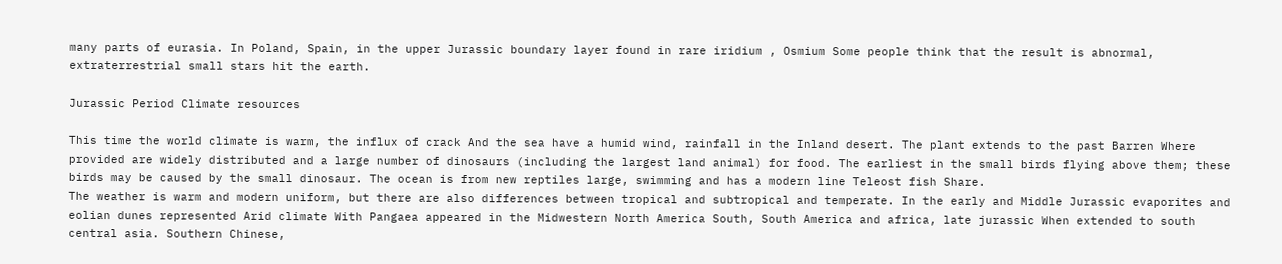many parts of eurasia. In Poland, Spain, in the upper Jurassic boundary layer found in rare iridium , Osmium Some people think that the result is abnormal, extraterrestrial small stars hit the earth.

Jurassic Period Climate resources

This time the world climate is warm, the influx of crack And the sea have a humid wind, rainfall in the Inland desert. The plant extends to the past Barren Where provided are widely distributed and a large number of dinosaurs (including the largest land animal) for food. The earliest in the small birds flying above them; these birds may be caused by the small dinosaur. The ocean is from new reptiles large, swimming and has a modern line Teleost fish Share.
The weather is warm and modern uniform, but there are also differences between tropical and subtropical and temperate. In the early and Middle Jurassic evaporites and eolian dunes represented Arid climate With Pangaea appeared in the Midwestern North America South, South America and africa, late jurassic When extended to south central asia. Southern Chinese,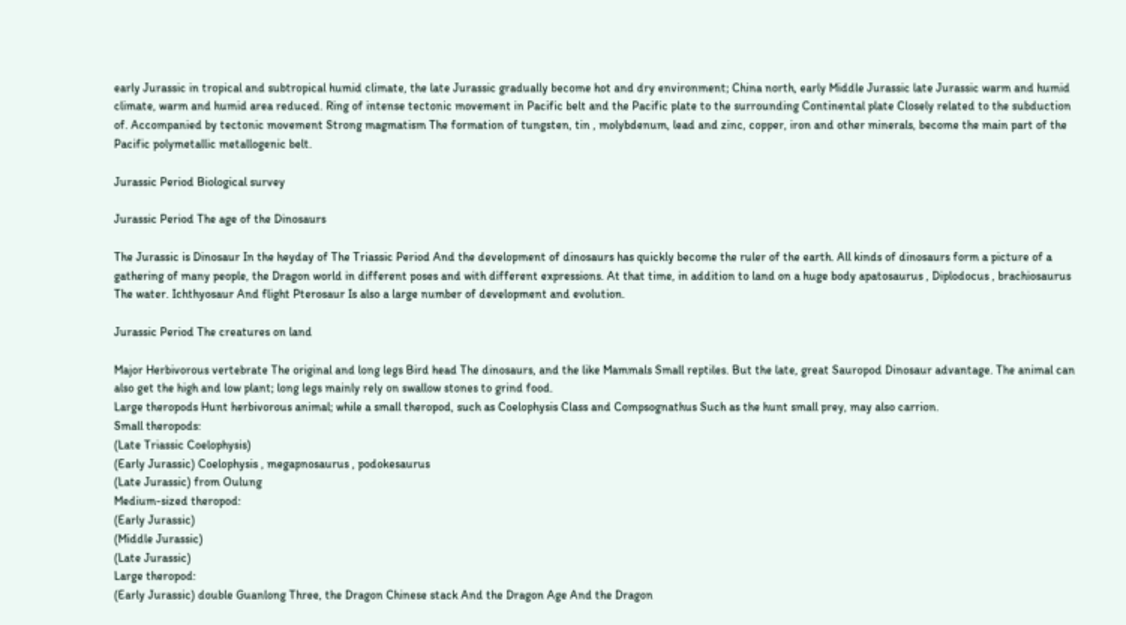early Jurassic in tropical and subtropical humid climate, the late Jurassic gradually become hot and dry environment; China north, early Middle Jurassic late Jurassic warm and humid climate, warm and humid area reduced. Ring of intense tectonic movement in Pacific belt and the Pacific plate to the surrounding Continental plate Closely related to the subduction of. Accompanied by tectonic movement Strong magmatism The formation of tungsten, tin , molybdenum, lead and zinc, copper, iron and other minerals, become the main part of the Pacific polymetallic metallogenic belt.

Jurassic Period Biological survey

Jurassic Period The age of the Dinosaurs

The Jurassic is Dinosaur In the heyday of The Triassic Period And the development of dinosaurs has quickly become the ruler of the earth. All kinds of dinosaurs form a picture of a gathering of many people, the Dragon world in different poses and with different expressions. At that time, in addition to land on a huge body apatosaurus , Diplodocus , brachiosaurus The water. Ichthyosaur And flight Pterosaur Is also a large number of development and evolution.

Jurassic Period The creatures on land

Major Herbivorous vertebrate The original and long legs Bird head The dinosaurs, and the like Mammals Small reptiles. But the late, great Sauropod Dinosaur advantage. The animal can also get the high and low plant; long legs mainly rely on swallow stones to grind food.
Large theropods Hunt herbivorous animal; while a small theropod, such as Coelophysis Class and Compsognathus Such as the hunt small prey, may also carrion.
Small theropods:
(Late Triassic Coelophysis)
(Early Jurassic) Coelophysis , megapnosaurus , podokesaurus
(Late Jurassic) from Oulung
Medium-sized theropod:
(Early Jurassic)
(Middle Jurassic)
(Late Jurassic)
Large theropod:
(Early Jurassic) double Guanlong Three, the Dragon Chinese stack And the Dragon Age And the Dragon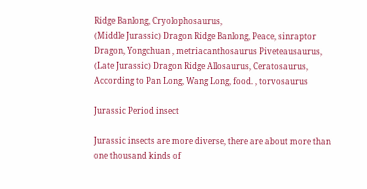Ridge Banlong, Cryolophosaurus,
(Middle Jurassic) Dragon Ridge Banlong, Peace, sinraptor Dragon, Yongchuan , metriacanthosaurus Piveteausaurus,
(Late Jurassic) Dragon Ridge Allosaurus, Ceratosaurus, According to Pan Long, Wang Long, food. , torvosaurus

Jurassic Period insect

Jurassic insects are more diverse, there are about more than one thousand kinds of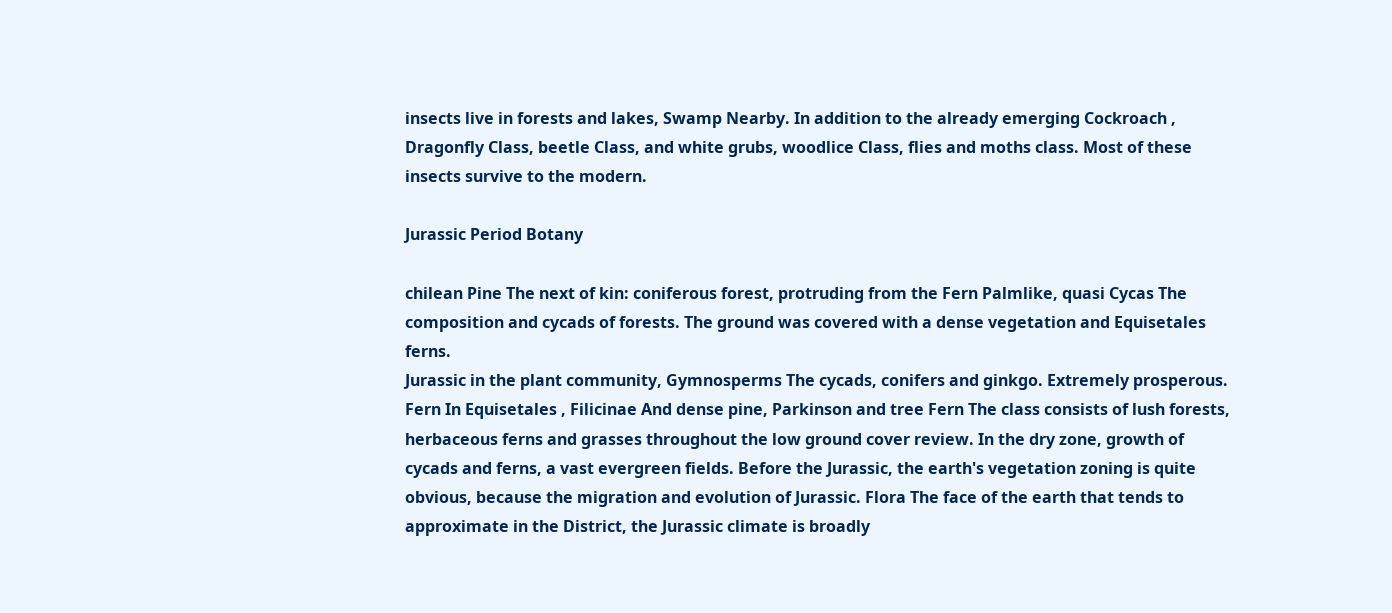insects live in forests and lakes, Swamp Nearby. In addition to the already emerging Cockroach , Dragonfly Class, beetle Class, and white grubs, woodlice Class, flies and moths class. Most of these insects survive to the modern.

Jurassic Period Botany

chilean Pine The next of kin: coniferous forest, protruding from the Fern Palmlike, quasi Cycas The composition and cycads of forests. The ground was covered with a dense vegetation and Equisetales ferns.
Jurassic in the plant community, Gymnosperms The cycads, conifers and ginkgo. Extremely prosperous. Fern In Equisetales , Filicinae And dense pine, Parkinson and tree Fern The class consists of lush forests, herbaceous ferns and grasses throughout the low ground cover review. In the dry zone, growth of cycads and ferns, a vast evergreen fields. Before the Jurassic, the earth's vegetation zoning is quite obvious, because the migration and evolution of Jurassic. Flora The face of the earth that tends to approximate in the District, the Jurassic climate is broadly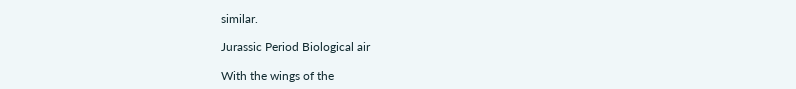similar.

Jurassic Period Biological air

With the wings of the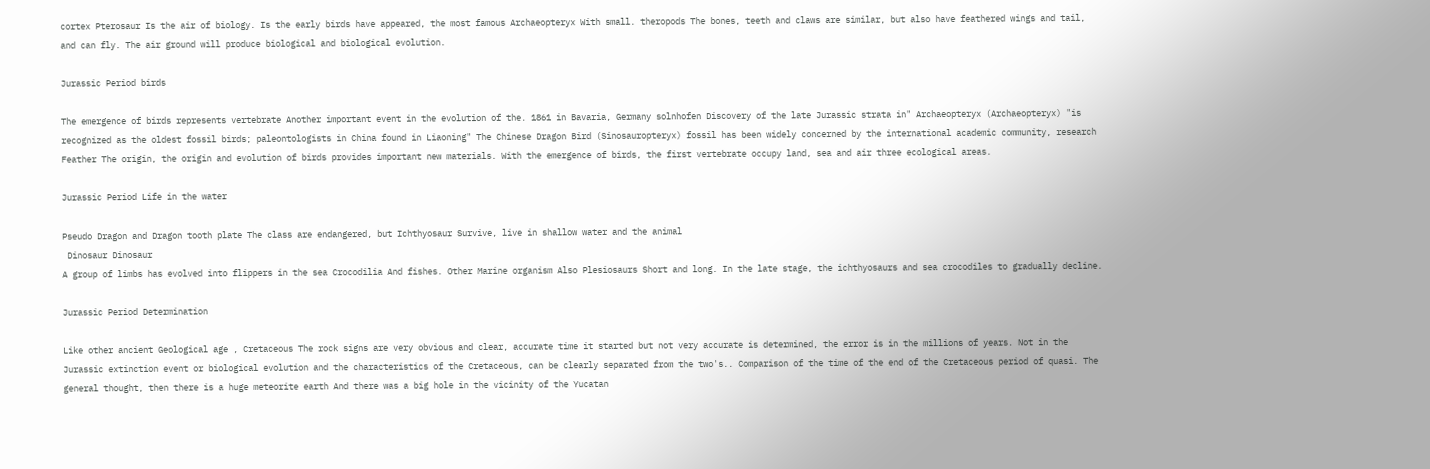cortex Pterosaur Is the air of biology. Is the early birds have appeared, the most famous Archaeopteryx With small. theropods The bones, teeth and claws are similar, but also have feathered wings and tail, and can fly. The air ground will produce biological and biological evolution.

Jurassic Period birds

The emergence of birds represents vertebrate Another important event in the evolution of the. 1861 in Bavaria, Germany solnhofen Discovery of the late Jurassic strata in" Archaeopteryx (Archaeopteryx) "is recognized as the oldest fossil birds; paleontologists in China found in Liaoning" The Chinese Dragon Bird (Sinosauropteryx) fossil has been widely concerned by the international academic community, research Feather The origin, the origin and evolution of birds provides important new materials. With the emergence of birds, the first vertebrate occupy land, sea and air three ecological areas.

Jurassic Period Life in the water

Pseudo Dragon and Dragon tooth plate The class are endangered, but Ichthyosaur Survive, live in shallow water and the animal
 Dinosaur Dinosaur
A group of limbs has evolved into flippers in the sea Crocodilia And fishes. Other Marine organism Also Plesiosaurs Short and long. In the late stage, the ichthyosaurs and sea crocodiles to gradually decline.

Jurassic Period Determination

Like other ancient Geological age , Cretaceous The rock signs are very obvious and clear, accurate time it started but not very accurate is determined, the error is in the millions of years. Not in the Jurassic extinction event or biological evolution and the characteristics of the Cretaceous, can be clearly separated from the two's.. Comparison of the time of the end of the Cretaceous period of quasi. The general thought, then there is a huge meteorite earth And there was a big hole in the vicinity of the Yucatan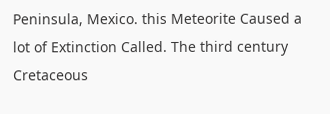Peninsula, Mexico. this Meteorite Caused a lot of Extinction Called. The third century Cretaceous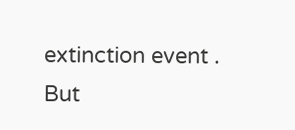extinction event . But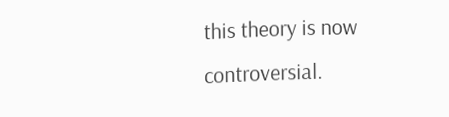this theory is now controversial.